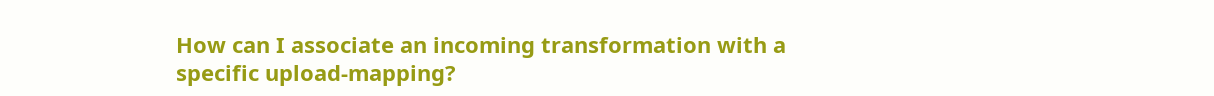How can I associate an incoming transformation with a specific upload-mapping?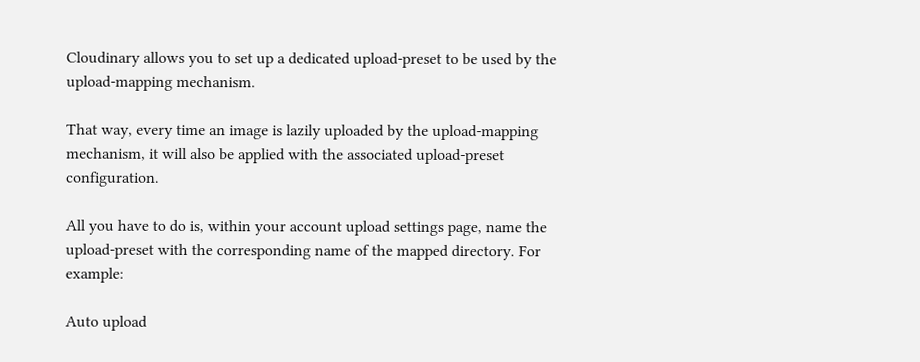Cloudinary allows you to set up a dedicated upload-preset to be used by the upload-mapping mechanism.

That way, every time an image is lazily uploaded by the upload-mapping mechanism, it will also be applied with the associated upload-preset configuration.

All you have to do is, within your account upload settings page, name the upload-preset with the corresponding name of the mapped directory. For example:

Auto upload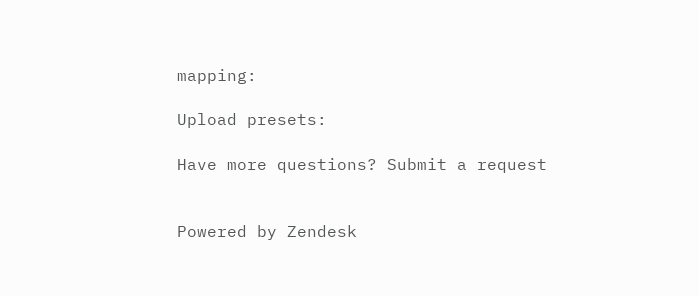mapping:

Upload presets:

Have more questions? Submit a request


Powered by Zendesk